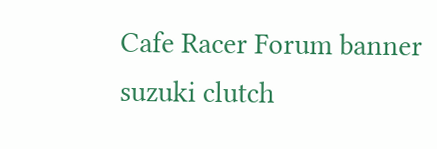Cafe Racer Forum banner
suzuki clutch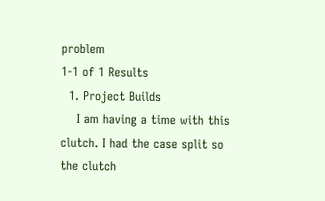problem
1-1 of 1 Results
  1. Project Builds
    I am having a time with this clutch. I had the case split so the clutch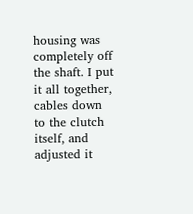housing was completely off the shaft. I put it all together, cables down to the clutch itself, and adjusted it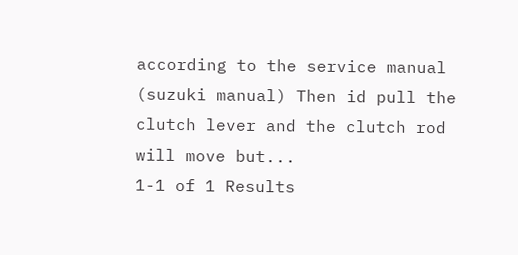according to the service manual (suzuki manual) Then id pull the clutch lever and the clutch rod will move but...
1-1 of 1 Results